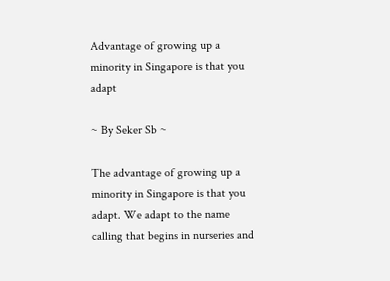Advantage of growing up a minority in Singapore is that you adapt

~ By Seker Sb ~

The advantage of growing up a minority in Singapore is that you adapt. We adapt to the name calling that begins in nurseries and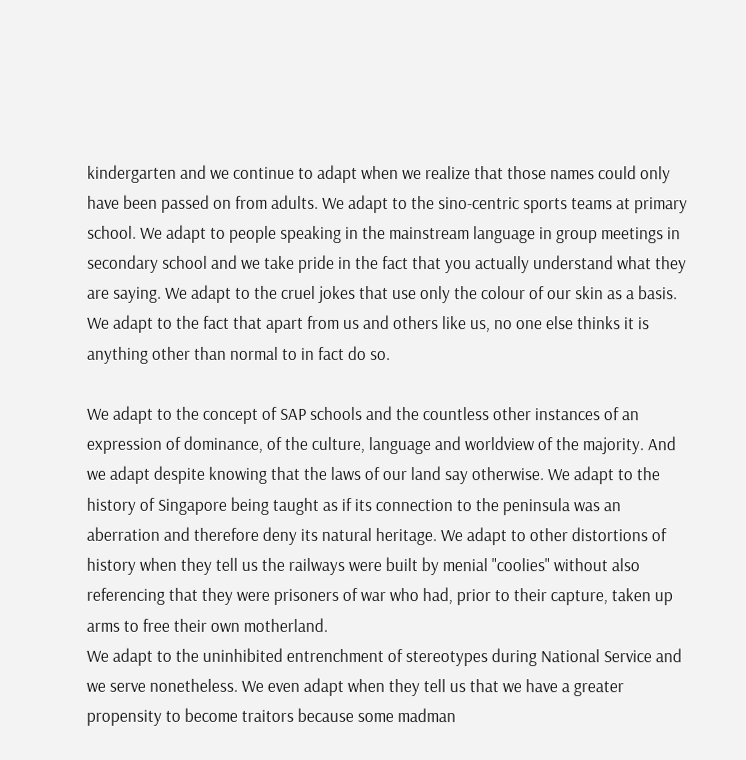kindergarten and we continue to adapt when we realize that those names could only have been passed on from adults. We adapt to the sino-centric sports teams at primary school. We adapt to people speaking in the mainstream language in group meetings in secondary school and we take pride in the fact that you actually understand what they are saying. We adapt to the cruel jokes that use only the colour of our skin as a basis. We adapt to the fact that apart from us and others like us, no one else thinks it is anything other than normal to in fact do so.

We adapt to the concept of SAP schools and the countless other instances of an expression of dominance, of the culture, language and worldview of the majority. And we adapt despite knowing that the laws of our land say otherwise. We adapt to the history of Singapore being taught as if its connection to the peninsula was an aberration and therefore deny its natural heritage. We adapt to other distortions of history when they tell us the railways were built by menial "coolies" without also referencing that they were prisoners of war who had, prior to their capture, taken up arms to free their own motherland.
We adapt to the uninhibited entrenchment of stereotypes during National Service and we serve nonetheless. We even adapt when they tell us that we have a greater propensity to become traitors because some madman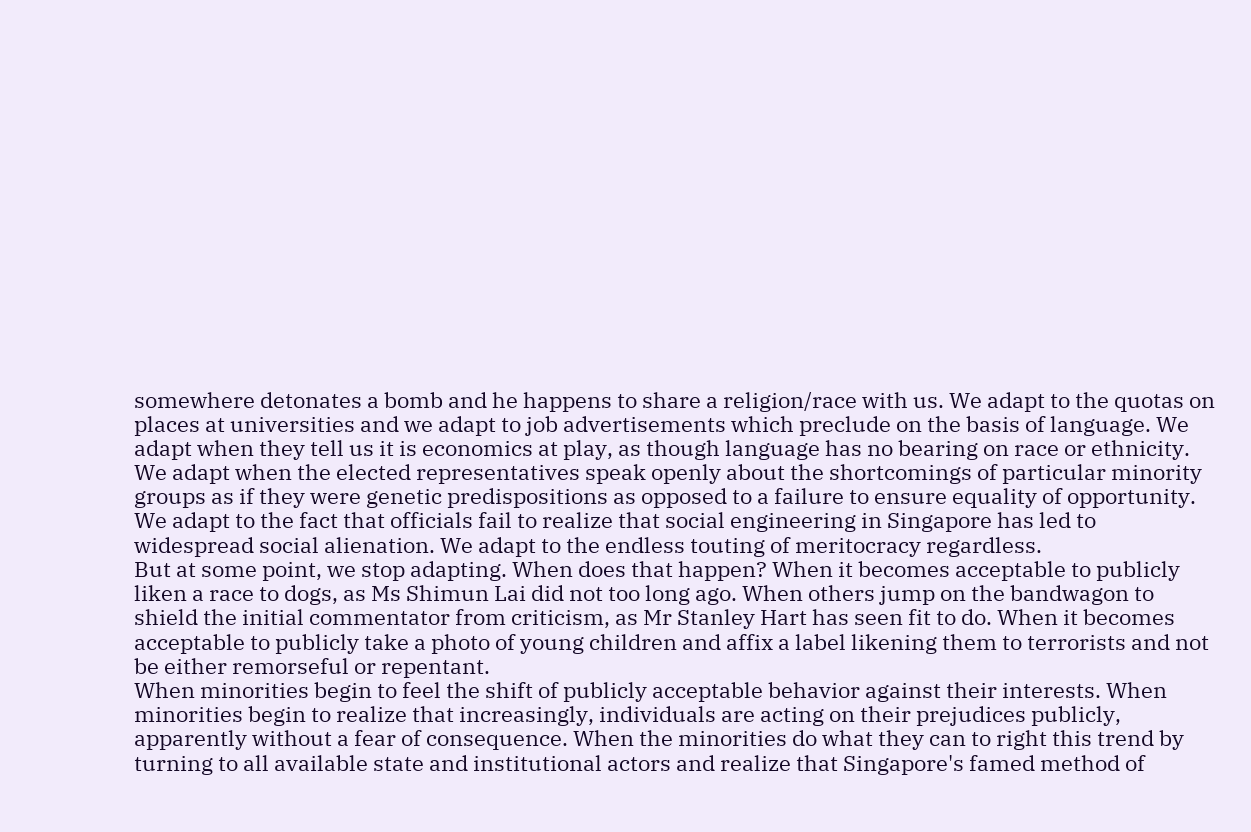somewhere detonates a bomb and he happens to share a religion/race with us. We adapt to the quotas on places at universities and we adapt to job advertisements which preclude on the basis of language. We adapt when they tell us it is economics at play, as though language has no bearing on race or ethnicity.
We adapt when the elected representatives speak openly about the shortcomings of particular minority groups as if they were genetic predispositions as opposed to a failure to ensure equality of opportunity. We adapt to the fact that officials fail to realize that social engineering in Singapore has led to widespread social alienation. We adapt to the endless touting of meritocracy regardless.
But at some point, we stop adapting. When does that happen? When it becomes acceptable to publicly liken a race to dogs, as Ms Shimun Lai did not too long ago. When others jump on the bandwagon to shield the initial commentator from criticism, as Mr Stanley Hart has seen fit to do. When it becomes acceptable to publicly take a photo of young children and affix a label likening them to terrorists and not be either remorseful or repentant.
When minorities begin to feel the shift of publicly acceptable behavior against their interests. When minorities begin to realize that increasingly, individuals are acting on their prejudices publicly, apparently without a fear of consequence. When the minorities do what they can to right this trend by turning to all available state and institutional actors and realize that Singapore's famed method of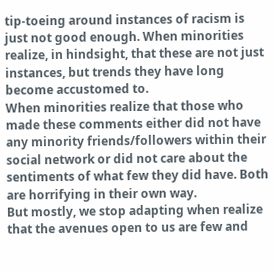tip-toeing around instances of racism is just not good enough. When minorities realize, in hindsight, that these are not just instances, but trends they have long become accustomed to.
When minorities realize that those who made these comments either did not have any minority friends/followers within their social network or did not care about the sentiments of what few they did have. Both are horrifying in their own way.
But mostly, we stop adapting when realize that the avenues open to us are few and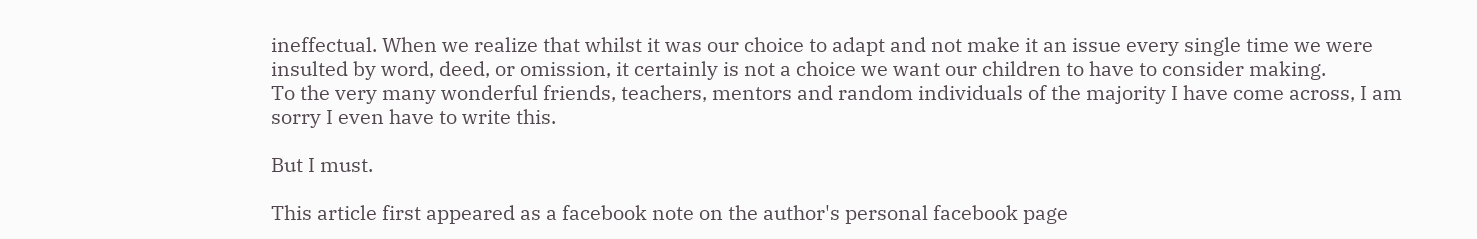ineffectual. When we realize that whilst it was our choice to adapt and not make it an issue every single time we were insulted by word, deed, or omission, it certainly is not a choice we want our children to have to consider making.
To the very many wonderful friends, teachers, mentors and random individuals of the majority I have come across, I am sorry I even have to write this.

But I must.

This article first appeared as a facebook note on the author's personal facebook page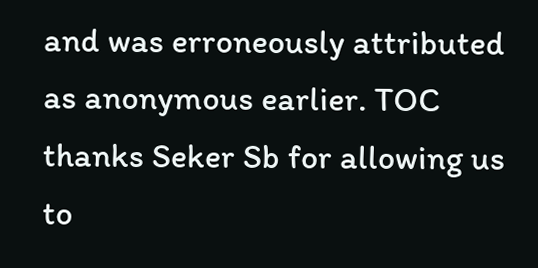and was erroneously attributed as anonymous earlier. TOC thanks Seker Sb for allowing us to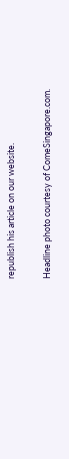republish his article on our website.

Headline photo courtesy of ComeSingapore.com.